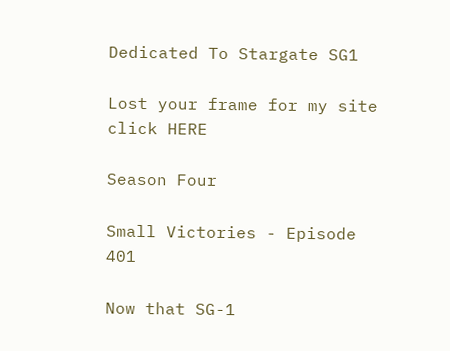Dedicated To Stargate SG1

Lost your frame for my site click HERE

Season Four

Small Victories - Episode 401

Now that SG-1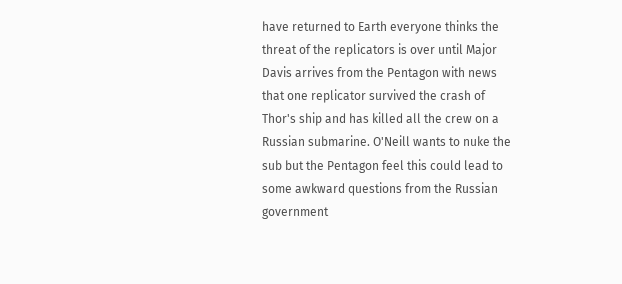have returned to Earth everyone thinks the threat of the replicators is over until Major Davis arrives from the Pentagon with news that one replicator survived the crash of Thor's ship and has killed all the crew on a Russian submarine. O'Neill wants to nuke the sub but the Pentagon feel this could lead to some awkward questions from the Russian government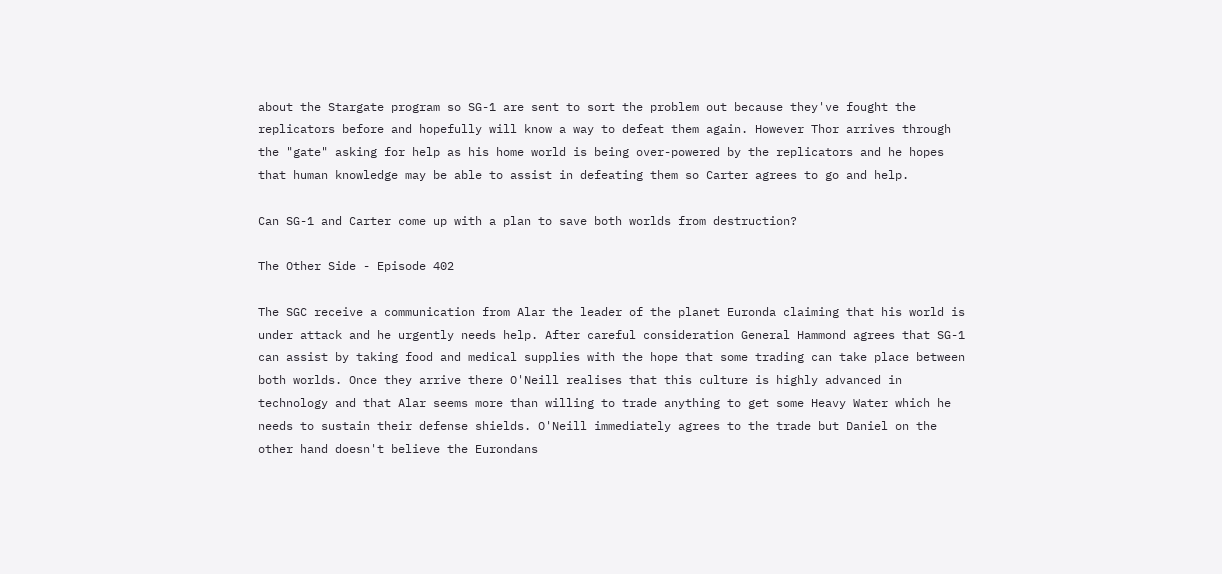about the Stargate program so SG-1 are sent to sort the problem out because they've fought the replicators before and hopefully will know a way to defeat them again. However Thor arrives through the "gate" asking for help as his home world is being over-powered by the replicators and he hopes that human knowledge may be able to assist in defeating them so Carter agrees to go and help.

Can SG-1 and Carter come up with a plan to save both worlds from destruction?

The Other Side - Episode 402

The SGC receive a communication from Alar the leader of the planet Euronda claiming that his world is under attack and he urgently needs help. After careful consideration General Hammond agrees that SG-1 can assist by taking food and medical supplies with the hope that some trading can take place between both worlds. Once they arrive there O'Neill realises that this culture is highly advanced in technology and that Alar seems more than willing to trade anything to get some Heavy Water which he needs to sustain their defense shields. O'Neill immediately agrees to the trade but Daniel on the other hand doesn't believe the Eurondans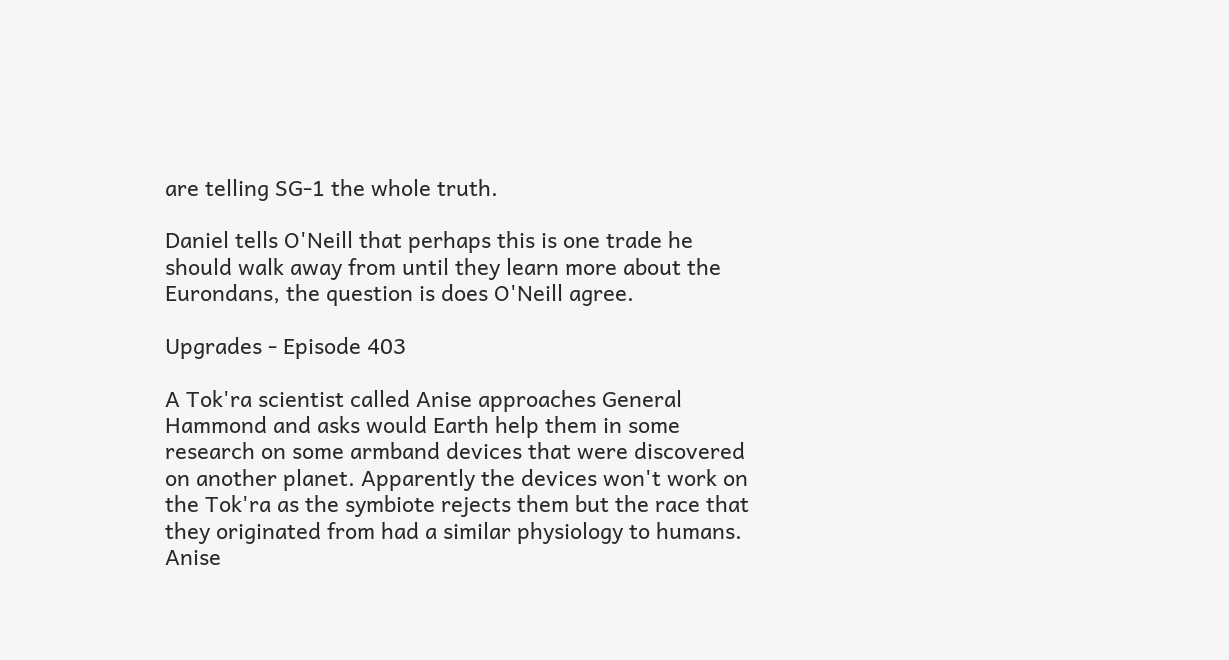are telling SG-1 the whole truth.

Daniel tells O'Neill that perhaps this is one trade he should walk away from until they learn more about the Eurondans, the question is does O'Neill agree.

Upgrades - Episode 403

A Tok'ra scientist called Anise approaches General Hammond and asks would Earth help them in some research on some armband devices that were discovered on another planet. Apparently the devices won't work on the Tok'ra as the symbiote rejects them but the race that they originated from had a similar physiology to humans. Anise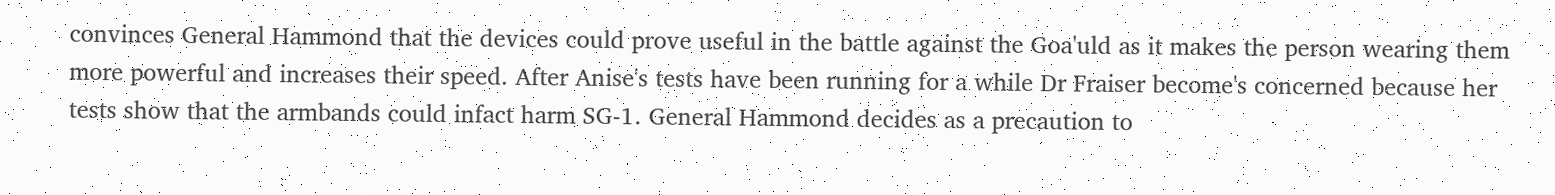convinces General Hammond that the devices could prove useful in the battle against the Goa'uld as it makes the person wearing them more powerful and increases their speed. After Anise's tests have been running for a while Dr Fraiser become's concerned because her tests show that the armbands could infact harm SG-1. General Hammond decides as a precaution to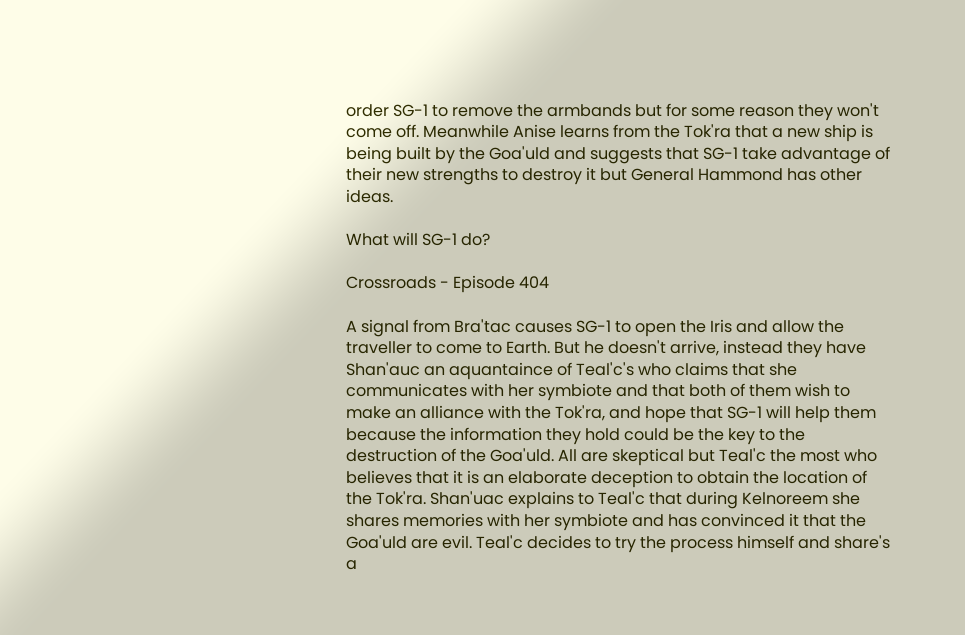order SG-1 to remove the armbands but for some reason they won't come off. Meanwhile Anise learns from the Tok'ra that a new ship is being built by the Goa'uld and suggests that SG-1 take advantage of their new strengths to destroy it but General Hammond has other ideas.

What will SG-1 do?

Crossroads - Episode 404

A signal from Bra'tac causes SG-1 to open the Iris and allow the traveller to come to Earth. But he doesn't arrive, instead they have Shan'auc an aquantaince of Teal'c's who claims that she communicates with her symbiote and that both of them wish to make an alliance with the Tok'ra, and hope that SG-1 will help them because the information they hold could be the key to the destruction of the Goa'uld. All are skeptical but Teal'c the most who believes that it is an elaborate deception to obtain the location of the Tok'ra. Shan'uac explains to Teal'c that during Kelnoreem she shares memories with her symbiote and has convinced it that the Goa'uld are evil. Teal'c decides to try the process himself and share's a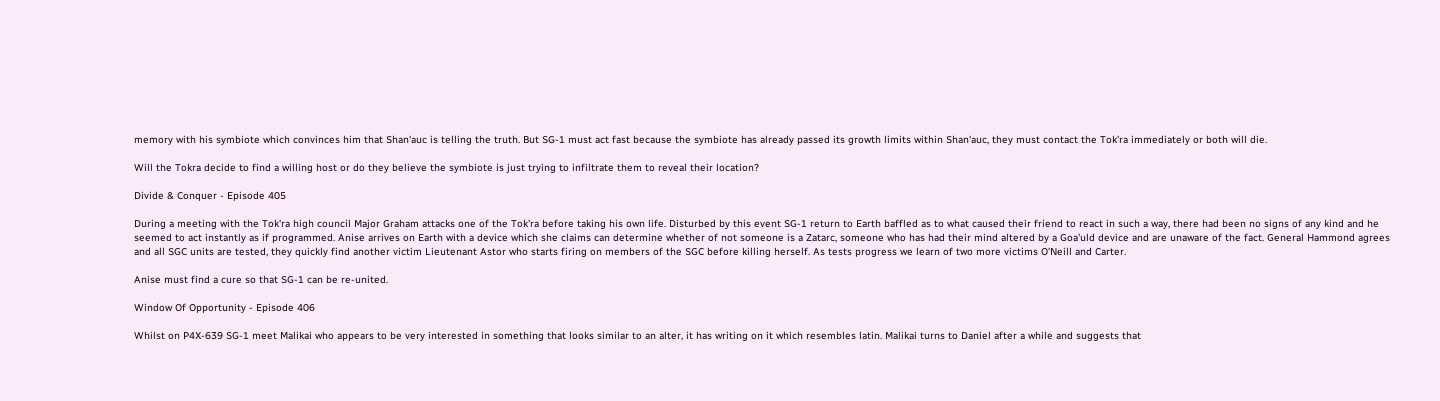memory with his symbiote which convinces him that Shan'auc is telling the truth. But SG-1 must act fast because the symbiote has already passed its growth limits within Shan'auc, they must contact the Tok'ra immediately or both will die.

Will the Tokra decide to find a willing host or do they believe the symbiote is just trying to infiltrate them to reveal their location?

Divide & Conquer - Episode 405

During a meeting with the Tok'ra high council Major Graham attacks one of the Tok'ra before taking his own life. Disturbed by this event SG-1 return to Earth baffled as to what caused their friend to react in such a way, there had been no signs of any kind and he seemed to act instantly as if programmed. Anise arrives on Earth with a device which she claims can determine whether of not someone is a Zatarc, someone who has had their mind altered by a Goa'uld device and are unaware of the fact. General Hammond agrees and all SGC units are tested, they quickly find another victim Lieutenant Astor who starts firing on members of the SGC before killing herself. As tests progress we learn of two more victims O'Neill and Carter.

Anise must find a cure so that SG-1 can be re-united.

Window Of Opportunity - Episode 406

Whilst on P4X-639 SG-1 meet Malikai who appears to be very interested in something that looks similar to an alter, it has writing on it which resembles latin. Malikai turns to Daniel after a while and suggests that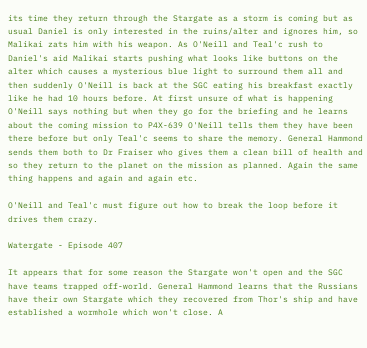its time they return through the Stargate as a storm is coming but as usual Daniel is only interested in the ruins/alter and ignores him, so Malikai zats him with his weapon. As O'Neill and Teal'c rush to Daniel's aid Malikai starts pushing what looks like buttons on the alter which causes a mysterious blue light to surround them all and then suddenly O'Neill is back at the SGC eating his breakfast exactly like he had 10 hours before. At first unsure of what is happening O'Neill says nothing but when they go for the briefing and he learns about the coming mission to P4X-639 O'Neill tells them they have been there before but only Teal'c seems to share the memory. General Hammond sends them both to Dr Fraiser who gives them a clean bill of health and so they return to the planet on the mission as planned. Again the same thing happens and again and again etc.

O'Neill and Teal'c must figure out how to break the loop before it drives them crazy.

Watergate - Episode 407

It appears that for some reason the Stargate won't open and the SGC have teams trapped off-world. General Hammond learns that the Russians have their own Stargate which they recovered from Thor's ship and have established a wormhole which won't close. A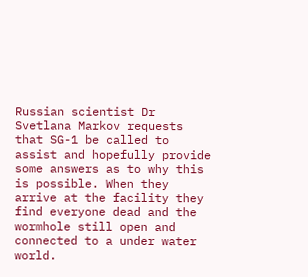Russian scientist Dr Svetlana Markov requests that SG-1 be called to assist and hopefully provide some answers as to why this is possible. When they arrive at the facility they find everyone dead and the wormhole still open and connected to a under water world.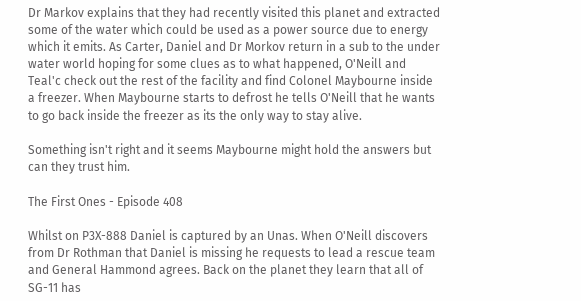Dr Markov explains that they had recently visited this planet and extracted some of the water which could be used as a power source due to energy which it emits. As Carter, Daniel and Dr Morkov return in a sub to the under water world hoping for some clues as to what happened, O'Neill and Teal'c check out the rest of the facility and find Colonel Maybourne inside a freezer. When Maybourne starts to defrost he tells O'Neill that he wants to go back inside the freezer as its the only way to stay alive.

Something isn't right and it seems Maybourne might hold the answers but can they trust him.

The First Ones - Episode 408

Whilst on P3X-888 Daniel is captured by an Unas. When O'Neill discovers from Dr Rothman that Daniel is missing he requests to lead a rescue team and General Hammond agrees. Back on the planet they learn that all of SG-11 has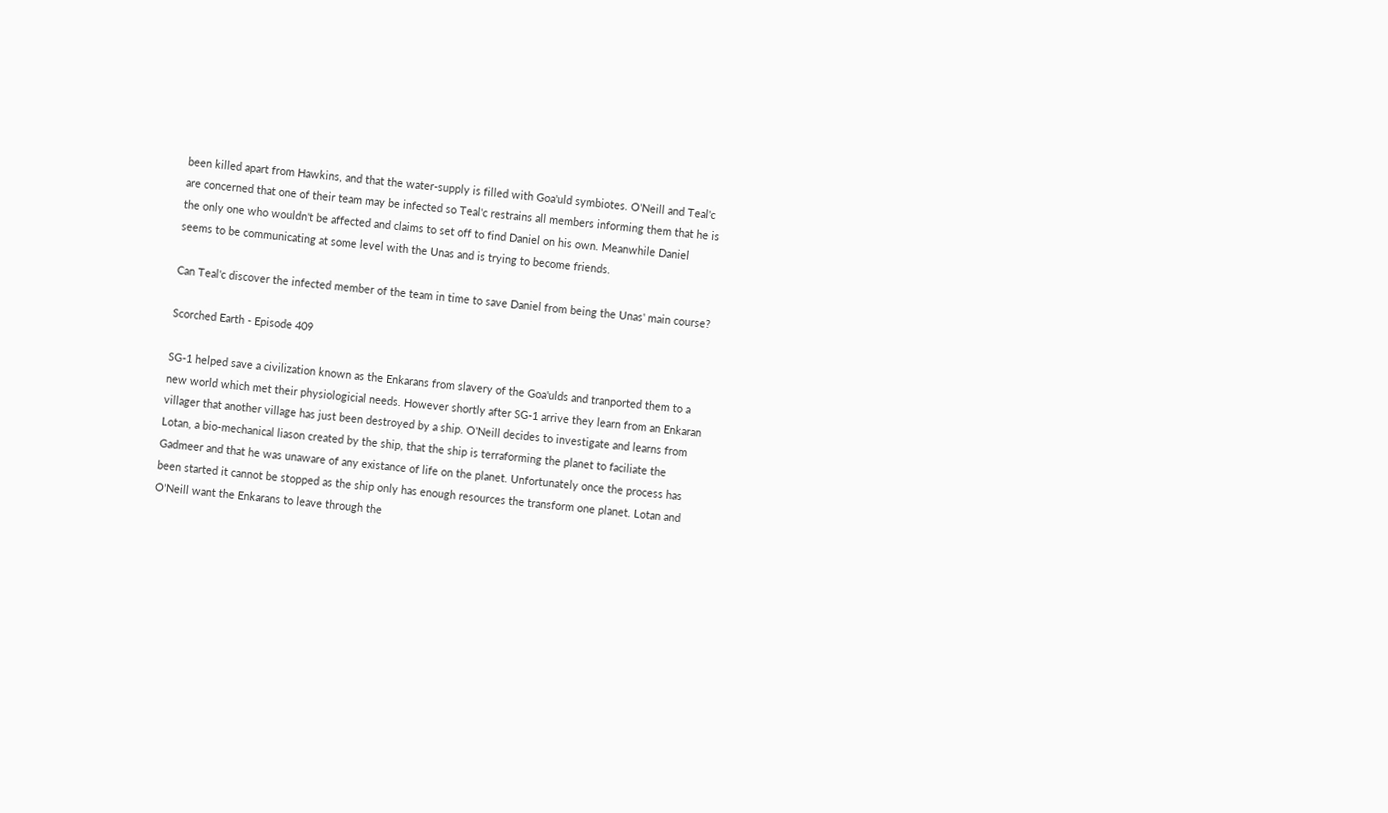been killed apart from Hawkins, and that the water-supply is filled with Goa'uld symbiotes. O'Neill and Teal'c are concerned that one of their team may be infected so Teal'c restrains all members informing them that he is the only one who wouldn't be affected and claims to set off to find Daniel on his own. Meanwhile Daniel seems to be communicating at some level with the Unas and is trying to become friends.

Can Teal'c discover the infected member of the team in time to save Daniel from being the Unas' main course?

Scorched Earth - Episode 409

SG-1 helped save a civilization known as the Enkarans from slavery of the Goa'ulds and tranported them to a new world which met their physiologicial needs. However shortly after SG-1 arrive they learn from an Enkaran villager that another village has just been destroyed by a ship. O'Neill decides to investigate and learns from Lotan, a bio-mechanical liason created by the ship, that the ship is terraforming the planet to faciliate the Gadmeer and that he was unaware of any existance of life on the planet. Unfortunately once the process has been started it cannot be stopped as the ship only has enough resources the transform one planet. Lotan and O'Neill want the Enkarans to leave through the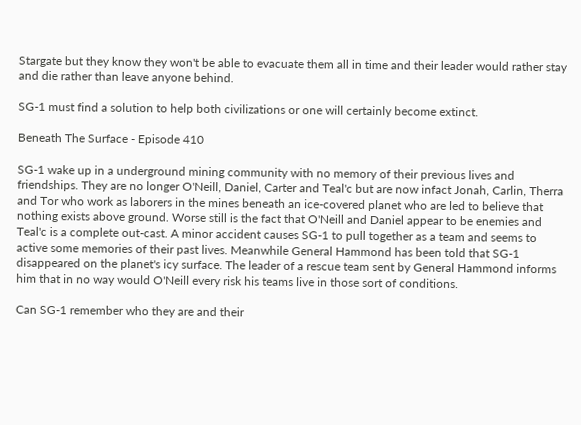Stargate but they know they won't be able to evacuate them all in time and their leader would rather stay and die rather than leave anyone behind.

SG-1 must find a solution to help both civilizations or one will certainly become extinct.

Beneath The Surface - Episode 410

SG-1 wake up in a underground mining community with no memory of their previous lives and friendships. They are no longer O'Neill, Daniel, Carter and Teal'c but are now infact Jonah, Carlin, Therra and Tor who work as laborers in the mines beneath an ice-covered planet who are led to believe that nothing exists above ground. Worse still is the fact that O'Neill and Daniel appear to be enemies and Teal'c is a complete out-cast. A minor accident causes SG-1 to pull together as a team and seems to active some memories of their past lives. Meanwhile General Hammond has been told that SG-1 disappeared on the planet's icy surface. The leader of a rescue team sent by General Hammond informs him that in no way would O'Neill every risk his teams live in those sort of conditions.

Can SG-1 remember who they are and their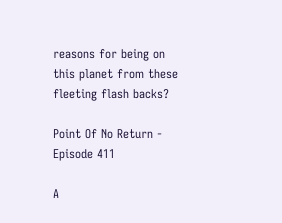reasons for being on this planet from these fleeting flash backs?

Point Of No Return - Episode 411

A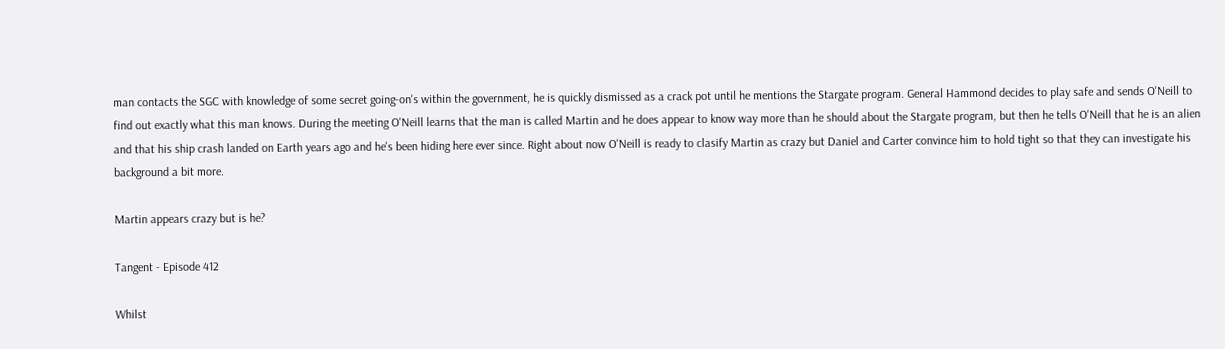man contacts the SGC with knowledge of some secret going-on's within the government, he is quickly dismissed as a crack pot until he mentions the Stargate program. General Hammond decides to play safe and sends O'Neill to find out exactly what this man knows. During the meeting O'Neill learns that the man is called Martin and he does appear to know way more than he should about the Stargate program, but then he tells O'Neill that he is an alien and that his ship crash landed on Earth years ago and he's been hiding here ever since. Right about now O'Neill is ready to clasify Martin as crazy but Daniel and Carter convince him to hold tight so that they can investigate his background a bit more.

Martin appears crazy but is he?

Tangent - Episode 412

Whilst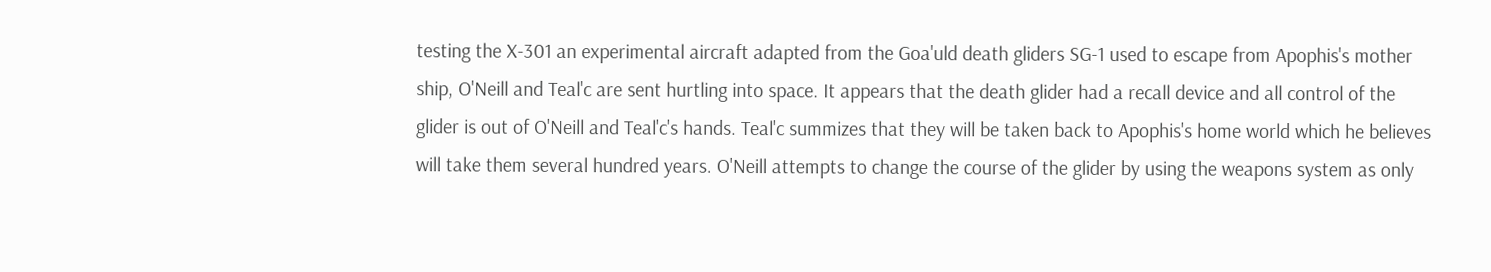testing the X-301 an experimental aircraft adapted from the Goa'uld death gliders SG-1 used to escape from Apophis's mother ship, O'Neill and Teal'c are sent hurtling into space. It appears that the death glider had a recall device and all control of the glider is out of O'Neill and Teal'c's hands. Teal'c summizes that they will be taken back to Apophis's home world which he believes will take them several hundred years. O'Neill attempts to change the course of the glider by using the weapons system as only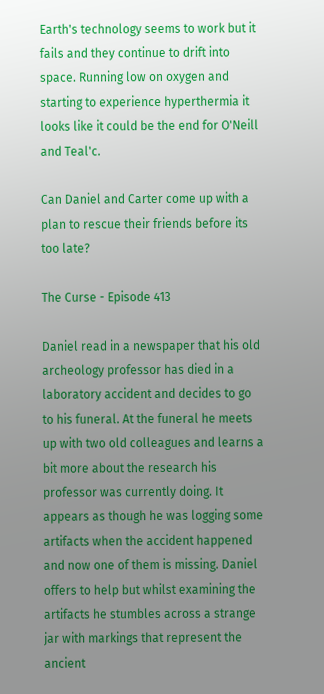Earth's technology seems to work but it fails and they continue to drift into space. Running low on oxygen and starting to experience hyperthermia it looks like it could be the end for O'Neill and Teal'c.

Can Daniel and Carter come up with a plan to rescue their friends before its too late?

The Curse - Episode 413

Daniel read in a newspaper that his old archeology professor has died in a laboratory accident and decides to go to his funeral. At the funeral he meets up with two old colleagues and learns a bit more about the research his professor was currently doing. It appears as though he was logging some artifacts when the accident happened and now one of them is missing. Daniel offers to help but whilst examining the artifacts he stumbles across a strange jar with markings that represent the ancient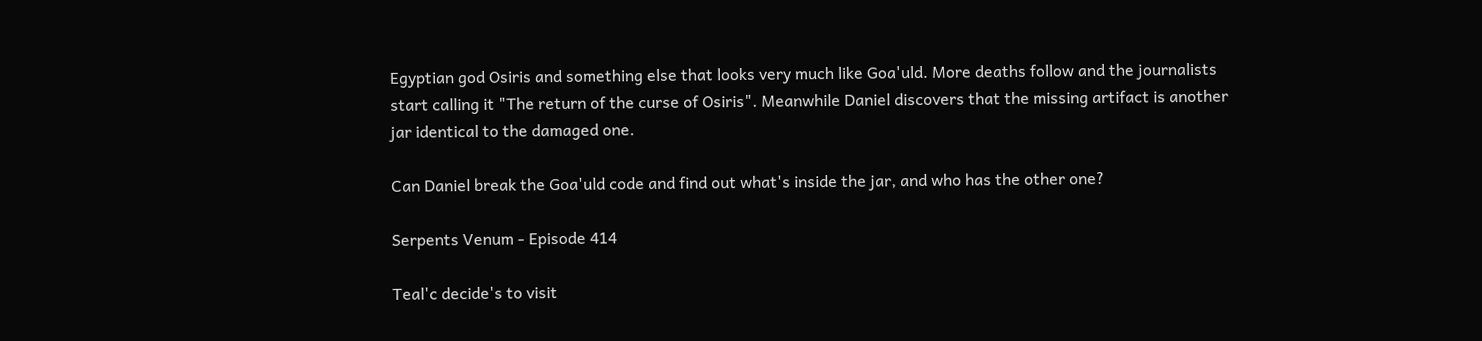Egyptian god Osiris and something else that looks very much like Goa'uld. More deaths follow and the journalists start calling it "The return of the curse of Osiris". Meanwhile Daniel discovers that the missing artifact is another jar identical to the damaged one.

Can Daniel break the Goa'uld code and find out what's inside the jar, and who has the other one?

Serpents Venum - Episode 414

Teal'c decide's to visit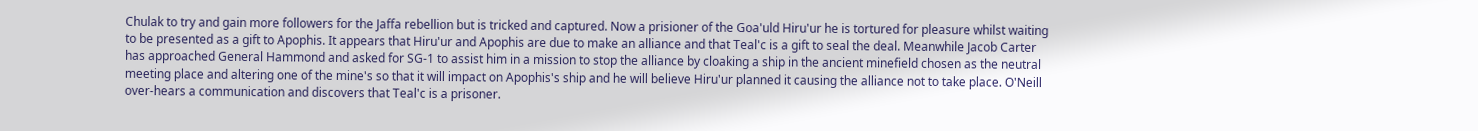Chulak to try and gain more followers for the Jaffa rebellion but is tricked and captured. Now a prisioner of the Goa'uld Hiru'ur he is tortured for pleasure whilst waiting to be presented as a gift to Apophis. It appears that Hiru'ur and Apophis are due to make an alliance and that Teal'c is a gift to seal the deal. Meanwhile Jacob Carter has approached General Hammond and asked for SG-1 to assist him in a mission to stop the alliance by cloaking a ship in the ancient minefield chosen as the neutral meeting place and altering one of the mine's so that it will impact on Apophis's ship and he will believe Hiru'ur planned it causing the alliance not to take place. O'Neill over-hears a communication and discovers that Teal'c is a prisoner.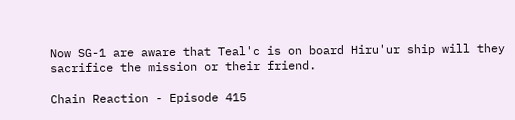Now SG-1 are aware that Teal'c is on board Hiru'ur ship will they sacrifice the mission or their friend.

Chain Reaction - Episode 415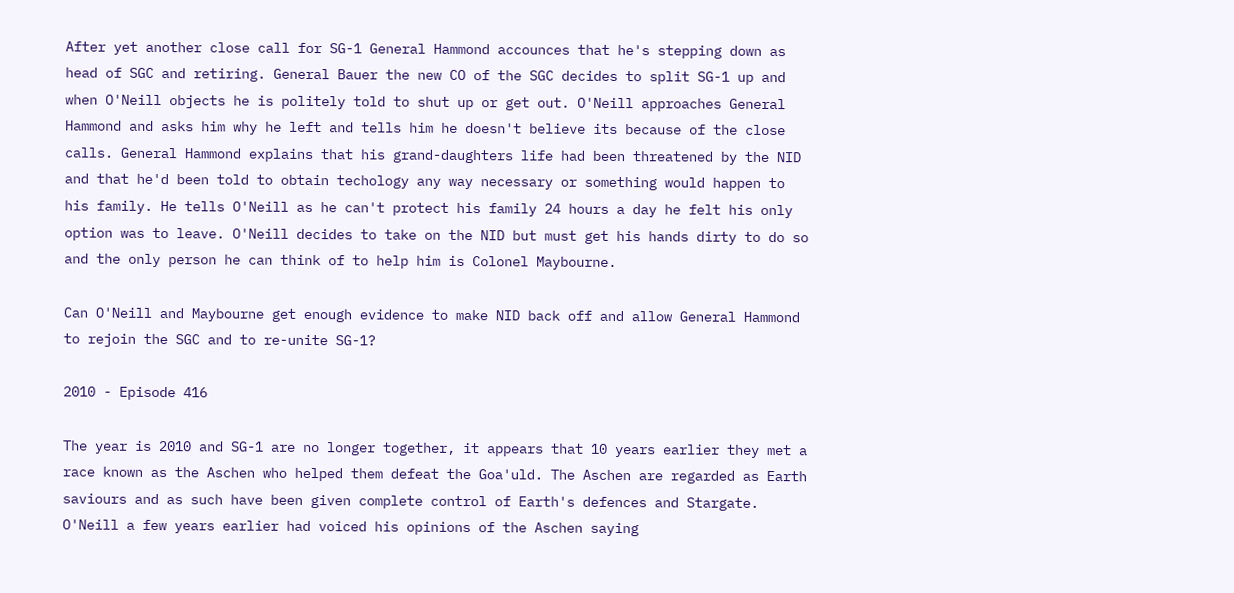After yet another close call for SG-1 General Hammond accounces that he's stepping down as head of SGC and retiring. General Bauer the new CO of the SGC decides to split SG-1 up and when O'Neill objects he is politely told to shut up or get out. O'Neill approaches General Hammond and asks him why he left and tells him he doesn't believe its because of the close calls. General Hammond explains that his grand-daughters life had been threatened by the NID and that he'd been told to obtain techology any way necessary or something would happen to his family. He tells O'Neill as he can't protect his family 24 hours a day he felt his only option was to leave. O'Neill decides to take on the NID but must get his hands dirty to do so and the only person he can think of to help him is Colonel Maybourne.

Can O'Neill and Maybourne get enough evidence to make NID back off and allow General Hammond to rejoin the SGC and to re-unite SG-1?

2010 - Episode 416

The year is 2010 and SG-1 are no longer together, it appears that 10 years earlier they met a race known as the Aschen who helped them defeat the Goa'uld. The Aschen are regarded as Earth saviours and as such have been given complete control of Earth's defences and Stargate. O'Neill a few years earlier had voiced his opinions of the Aschen saying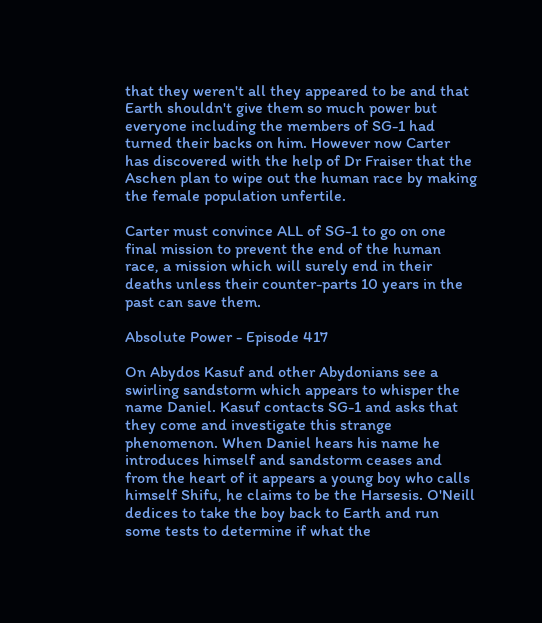that they weren't all they appeared to be and that Earth shouldn't give them so much power but everyone including the members of SG-1 had turned their backs on him. However now Carter has discovered with the help of Dr Fraiser that the Aschen plan to wipe out the human race by making the female population unfertile.

Carter must convince ALL of SG-1 to go on one final mission to prevent the end of the human race, a mission which will surely end in their deaths unless their counter-parts 10 years in the past can save them.

Absolute Power - Episode 417

On Abydos Kasuf and other Abydonians see a swirling sandstorm which appears to whisper the name Daniel. Kasuf contacts SG-1 and asks that they come and investigate this strange phenomenon. When Daniel hears his name he introduces himself and sandstorm ceases and from the heart of it appears a young boy who calls himself Shifu, he claims to be the Harsesis. O'Neill dedices to take the boy back to Earth and run some tests to determine if what the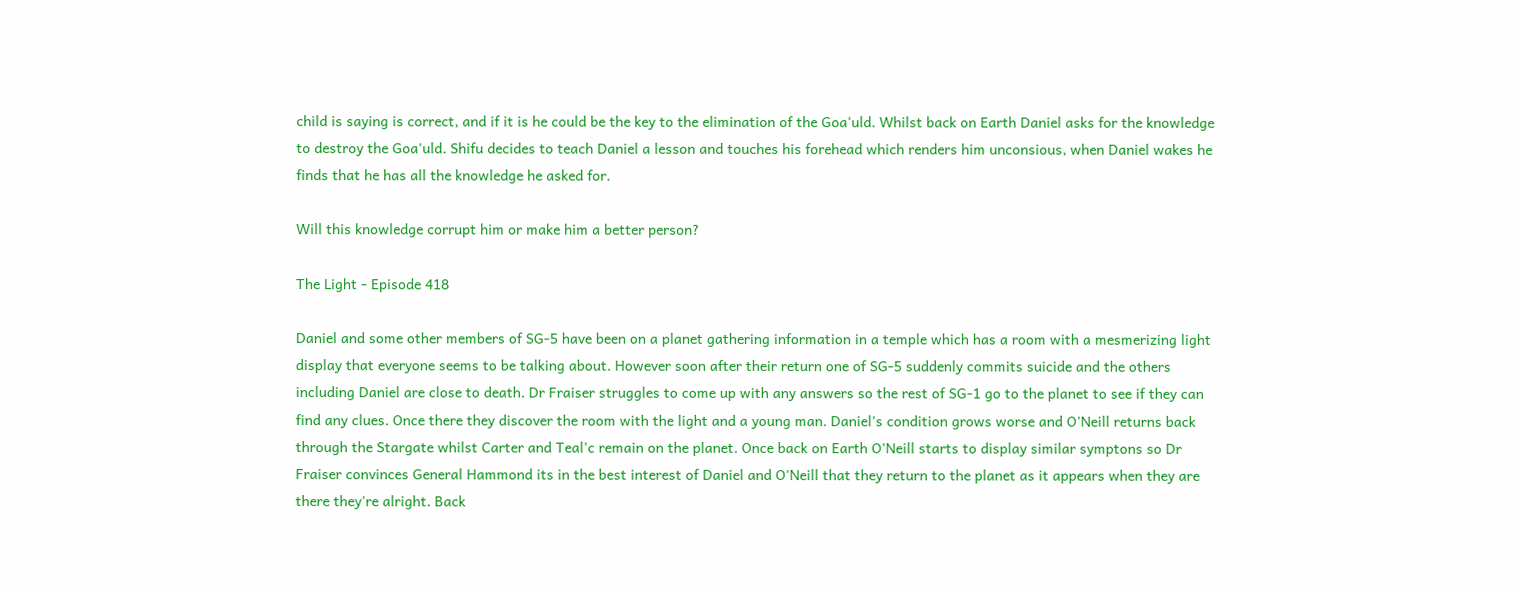child is saying is correct, and if it is he could be the key to the elimination of the Goa'uld. Whilst back on Earth Daniel asks for the knowledge to destroy the Goa'uld. Shifu decides to teach Daniel a lesson and touches his forehead which renders him unconsious, when Daniel wakes he finds that he has all the knowledge he asked for.

Will this knowledge corrupt him or make him a better person?

The Light - Episode 418

Daniel and some other members of SG-5 have been on a planet gathering information in a temple which has a room with a mesmerizing light display that everyone seems to be talking about. However soon after their return one of SG-5 suddenly commits suicide and the others including Daniel are close to death. Dr Fraiser struggles to come up with any answers so the rest of SG-1 go to the planet to see if they can find any clues. Once there they discover the room with the light and a young man. Daniel's condition grows worse and O'Neill returns back through the Stargate whilst Carter and Teal'c remain on the planet. Once back on Earth O'Neill starts to display similar symptons so Dr Fraiser convinces General Hammond its in the best interest of Daniel and O'Neill that they return to the planet as it appears when they are there they're alright. Back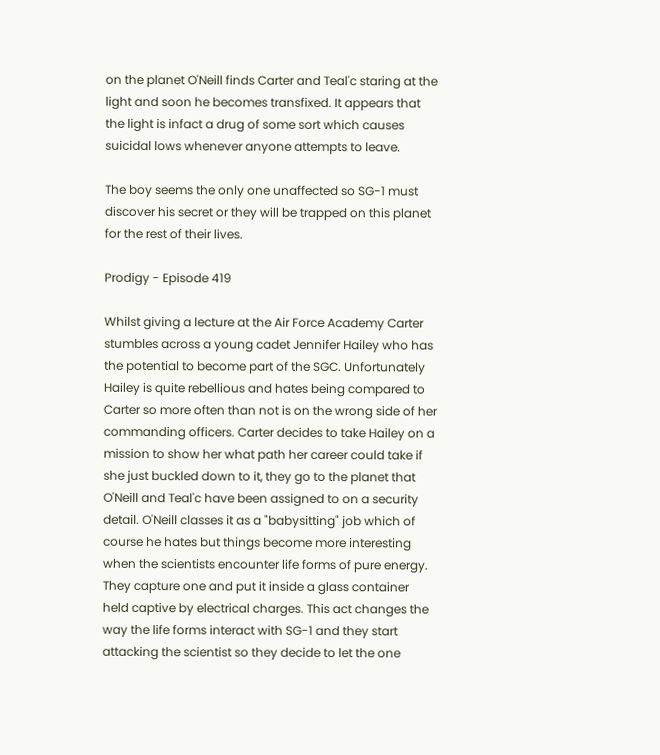on the planet O'Neill finds Carter and Teal'c staring at the light and soon he becomes transfixed. It appears that the light is infact a drug of some sort which causes suicidal lows whenever anyone attempts to leave.

The boy seems the only one unaffected so SG-1 must discover his secret or they will be trapped on this planet for the rest of their lives.

Prodigy - Episode 419

Whilst giving a lecture at the Air Force Academy Carter stumbles across a young cadet Jennifer Hailey who has the potential to become part of the SGC. Unfortunately Hailey is quite rebellious and hates being compared to Carter so more often than not is on the wrong side of her commanding officers. Carter decides to take Hailey on a mission to show her what path her career could take if she just buckled down to it, they go to the planet that O'Neill and Teal'c have been assigned to on a security detail. O'Neill classes it as a "babysitting" job which of course he hates but things become more interesting when the scientists encounter life forms of pure energy. They capture one and put it inside a glass container held captive by electrical charges. This act changes the way the life forms interact with SG-1 and they start attacking the scientist so they decide to let the one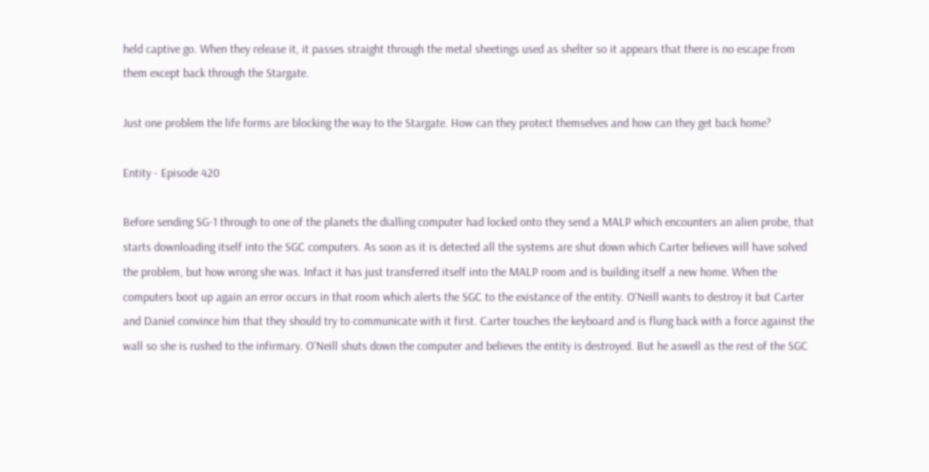held captive go. When they release it, it passes straight through the metal sheetings used as shelter so it appears that there is no escape from them except back through the Stargate.

Just one problem the life forms are blocking the way to the Stargate. How can they protect themselves and how can they get back home?

Entity - Episode 420

Before sending SG-1 through to one of the planets the dialling computer had locked onto they send a MALP which encounters an alien probe, that starts downloading itself into the SGC computers. As soon as it is detected all the systems are shut down which Carter believes will have solved the problem, but how wrong she was. Infact it has just transferred itself into the MALP room and is building itself a new home. When the computers boot up again an error occurs in that room which alerts the SGC to the existance of the entity. O'Neill wants to destroy it but Carter and Daniel convince him that they should try to communicate with it first. Carter touches the keyboard and is flung back with a force against the wall so she is rushed to the infirmary. O'Neill shuts down the computer and believes the entity is destroyed. But he aswell as the rest of the SGC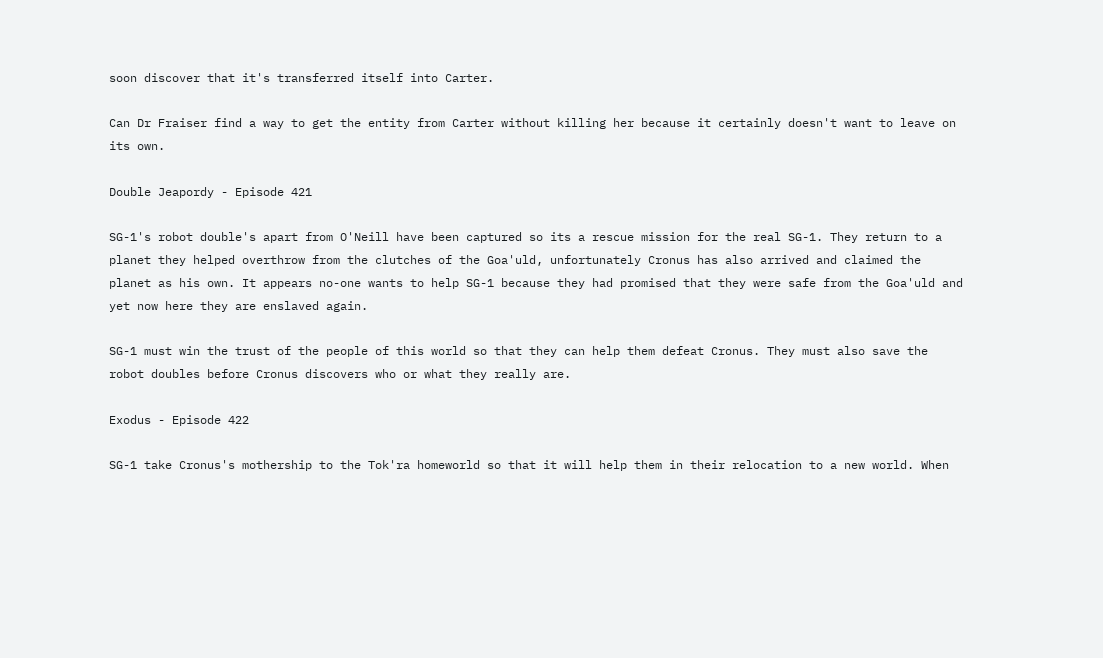soon discover that it's transferred itself into Carter.

Can Dr Fraiser find a way to get the entity from Carter without killing her because it certainly doesn't want to leave on its own.

Double Jeapordy - Episode 421

SG-1's robot double's apart from O'Neill have been captured so its a rescue mission for the real SG-1. They return to a planet they helped overthrow from the clutches of the Goa'uld, unfortunately Cronus has also arrived and claimed the planet as his own. It appears no-one wants to help SG-1 because they had promised that they were safe from the Goa'uld and yet now here they are enslaved again.

SG-1 must win the trust of the people of this world so that they can help them defeat Cronus. They must also save the robot doubles before Cronus discovers who or what they really are.

Exodus - Episode 422

SG-1 take Cronus's mothership to the Tok'ra homeworld so that it will help them in their relocation to a new world. When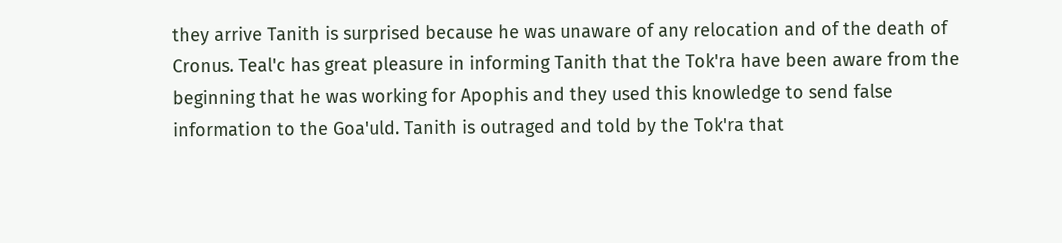they arrive Tanith is surprised because he was unaware of any relocation and of the death of Cronus. Teal'c has great pleasure in informing Tanith that the Tok'ra have been aware from the beginning that he was working for Apophis and they used this knowledge to send false information to the Goa'uld. Tanith is outraged and told by the Tok'ra that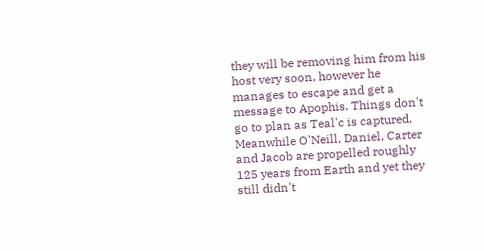they will be removing him from his host very soon, however he manages to escape and get a message to Apophis. Things don't go to plan as Teal'c is captured. Meanwhile O'Neill, Daniel, Carter and Jacob are propelled roughly 125 years from Earth and yet they still didn't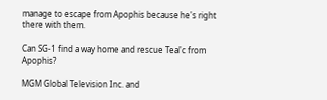manage to escape from Apophis because he's right there with them.

Can SG-1 find a way home and rescue Teal'c from Apophis?

MGM Global Television Inc. and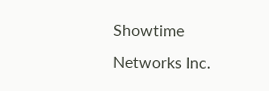Showtime Networks Inc.